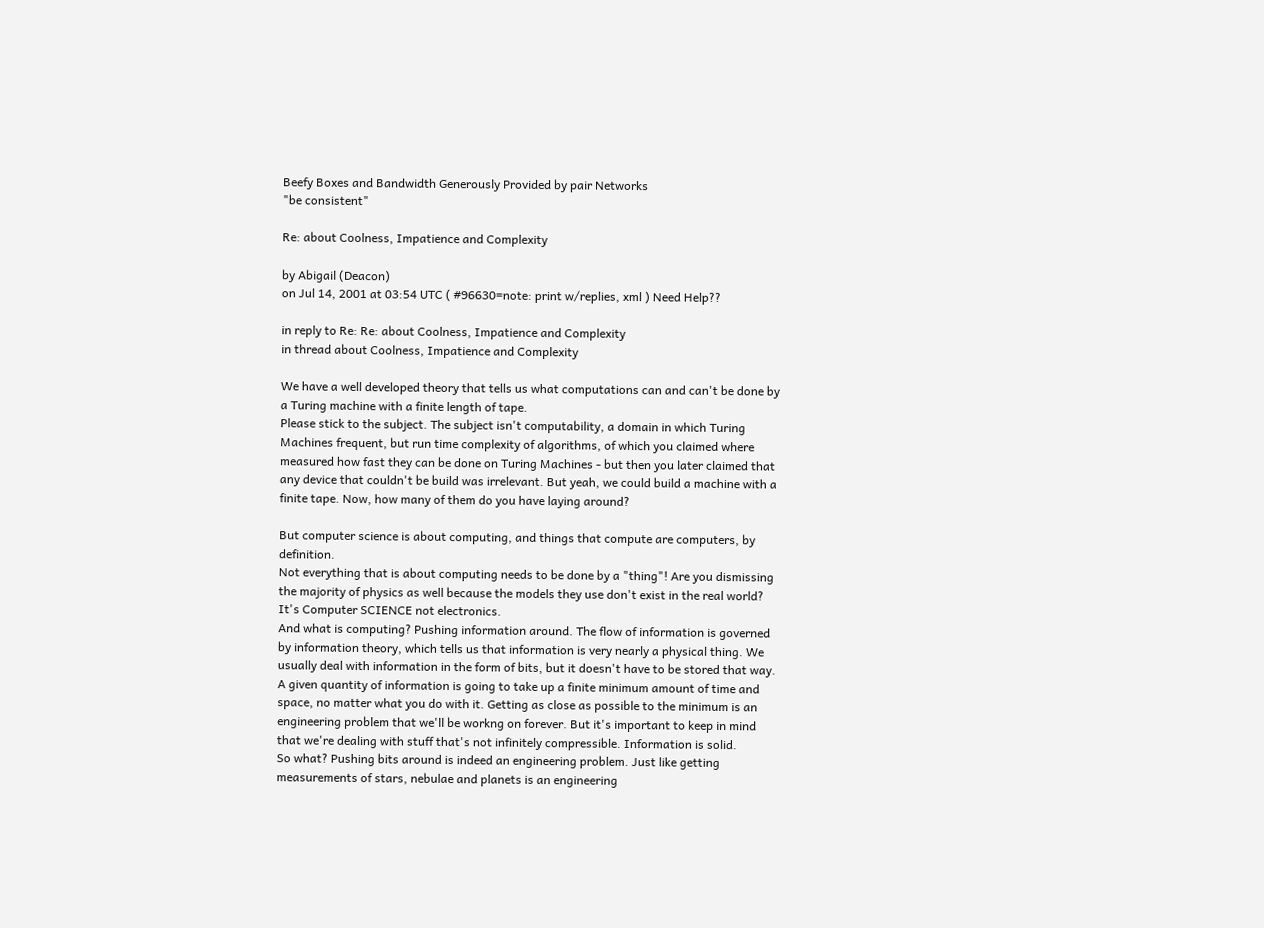Beefy Boxes and Bandwidth Generously Provided by pair Networks
"be consistent"

Re: about Coolness, Impatience and Complexity

by Abigail (Deacon)
on Jul 14, 2001 at 03:54 UTC ( #96630=note: print w/replies, xml ) Need Help??

in reply to Re: Re: about Coolness, Impatience and Complexity
in thread about Coolness, Impatience and Complexity

We have a well developed theory that tells us what computations can and can't be done by a Turing machine with a finite length of tape.
Please stick to the subject. The subject isn't computability, a domain in which Turing Machines frequent, but run time complexity of algorithms, of which you claimed where measured how fast they can be done on Turing Machines - but then you later claimed that any device that couldn't be build was irrelevant. But yeah, we could build a machine with a finite tape. Now, how many of them do you have laying around?

But computer science is about computing, and things that compute are computers, by definition.
Not everything that is about computing needs to be done by a "thing"! Are you dismissing the majority of physics as well because the models they use don't exist in the real world? It's Computer SCIENCE not electronics.
And what is computing? Pushing information around. The flow of information is governed by information theory, which tells us that information is very nearly a physical thing. We usually deal with information in the form of bits, but it doesn't have to be stored that way. A given quantity of information is going to take up a finite minimum amount of time and space, no matter what you do with it. Getting as close as possible to the minimum is an engineering problem that we'll be workng on forever. But it's important to keep in mind that we're dealing with stuff that's not infinitely compressible. Information is solid.
So what? Pushing bits around is indeed an engineering problem. Just like getting measurements of stars, nebulae and planets is an engineering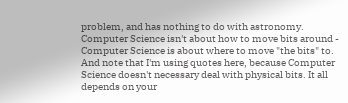problem, and has nothing to do with astronomy. Computer Science isn't about how to move bits around - Computer Science is about where to move "the bits" to. And note that I'm using quotes here, because Computer Science doesn't necessary deal with physical bits. It all depends on your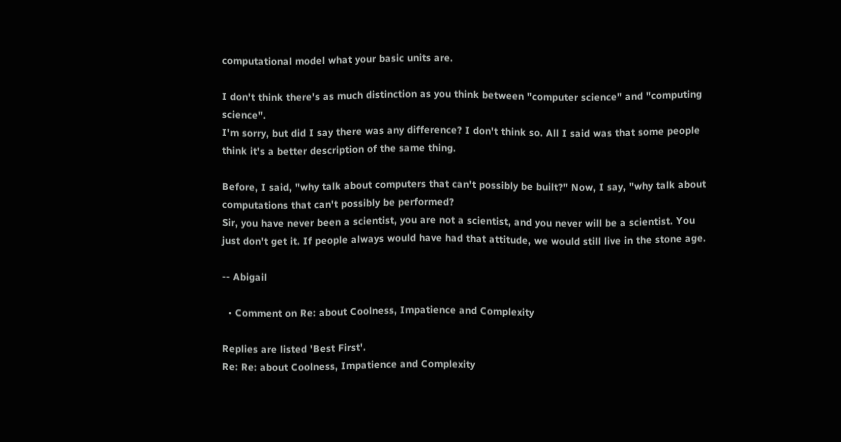computational model what your basic units are.

I don't think there's as much distinction as you think between "computer science" and "computing science".
I'm sorry, but did I say there was any difference? I don't think so. All I said was that some people think it's a better description of the same thing.

Before, I said, "why talk about computers that can't possibly be built?" Now, I say, "why talk about computations that can't possibly be performed?
Sir, you have never been a scientist, you are not a scientist, and you never will be a scientist. You just don't get it. If people always would have had that attitude, we would still live in the stone age.

-- Abigail

  • Comment on Re: about Coolness, Impatience and Complexity

Replies are listed 'Best First'.
Re: Re: about Coolness, Impatience and Complexity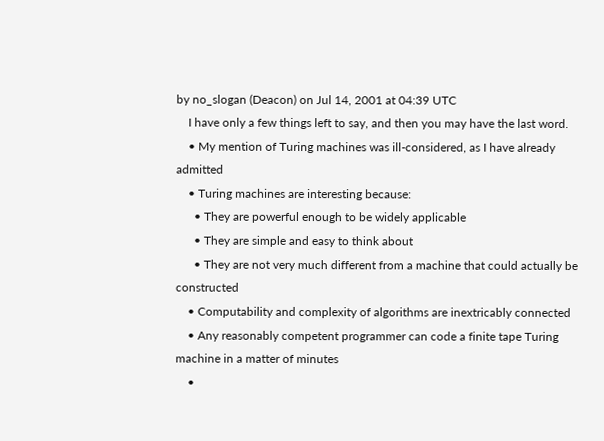by no_slogan (Deacon) on Jul 14, 2001 at 04:39 UTC
    I have only a few things left to say, and then you may have the last word.
    • My mention of Turing machines was ill-considered, as I have already admitted
    • Turing machines are interesting because:
      • They are powerful enough to be widely applicable
      • They are simple and easy to think about
      • They are not very much different from a machine that could actually be constructed
    • Computability and complexity of algorithms are inextricably connected
    • Any reasonably competent programmer can code a finite tape Turing machine in a matter of minutes
    •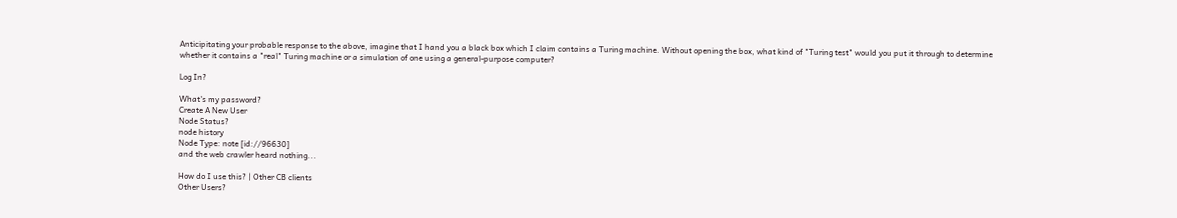Anticipitating your probable response to the above, imagine that I hand you a black box which I claim contains a Turing machine. Without opening the box, what kind of "Turing test" would you put it through to determine whether it contains a "real" Turing machine or a simulation of one using a general-purpose computer?

Log In?

What's my password?
Create A New User
Node Status?
node history
Node Type: note [id://96630]
and the web crawler heard nothing...

How do I use this? | Other CB clients
Other Users?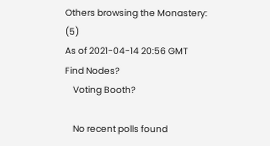Others browsing the Monastery: (5)
As of 2021-04-14 20:56 GMT
Find Nodes?
    Voting Booth?

    No recent polls found